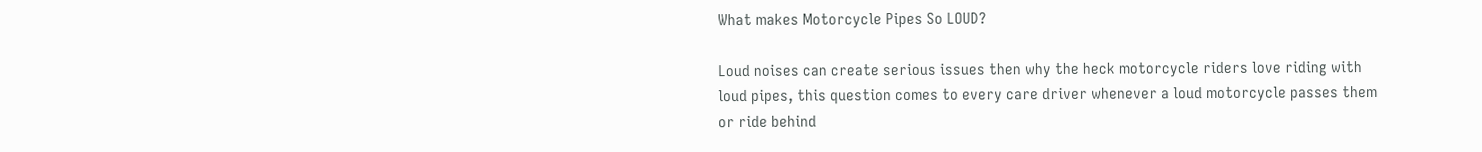What makes Motorcycle Pipes So LOUD?

Loud noises can create serious issues then why the heck motorcycle riders love riding with loud pipes, this question comes to every care driver whenever a loud motorcycle passes them or ride behind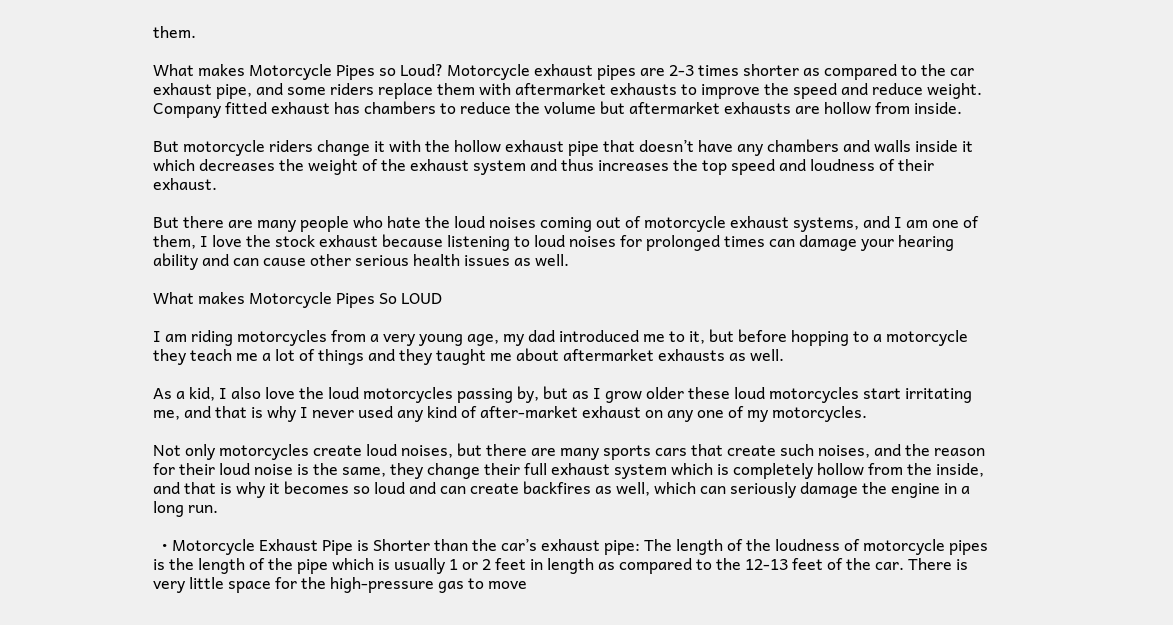them.

What makes Motorcycle Pipes so Loud? Motorcycle exhaust pipes are 2-3 times shorter as compared to the car exhaust pipe, and some riders replace them with aftermarket exhausts to improve the speed and reduce weight. Company fitted exhaust has chambers to reduce the volume but aftermarket exhausts are hollow from inside.

But motorcycle riders change it with the hollow exhaust pipe that doesn’t have any chambers and walls inside it which decreases the weight of the exhaust system and thus increases the top speed and loudness of their exhaust.

But there are many people who hate the loud noises coming out of motorcycle exhaust systems, and I am one of them, I love the stock exhaust because listening to loud noises for prolonged times can damage your hearing ability and can cause other serious health issues as well.

What makes Motorcycle Pipes So LOUD

I am riding motorcycles from a very young age, my dad introduced me to it, but before hopping to a motorcycle they teach me a lot of things and they taught me about aftermarket exhausts as well.

As a kid, I also love the loud motorcycles passing by, but as I grow older these loud motorcycles start irritating me, and that is why I never used any kind of after-market exhaust on any one of my motorcycles.

Not only motorcycles create loud noises, but there are many sports cars that create such noises, and the reason for their loud noise is the same, they change their full exhaust system which is completely hollow from the inside, and that is why it becomes so loud and can create backfires as well, which can seriously damage the engine in a long run.

  • Motorcycle Exhaust Pipe is Shorter than the car’s exhaust pipe: The length of the loudness of motorcycle pipes is the length of the pipe which is usually 1 or 2 feet in length as compared to the 12-13 feet of the car. There is very little space for the high-pressure gas to move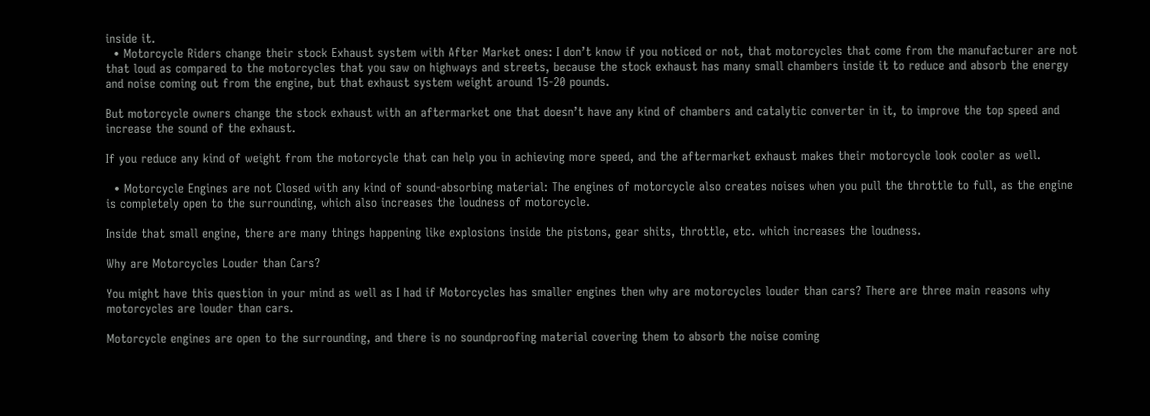inside it.
  • Motorcycle Riders change their stock Exhaust system with After Market ones: I don’t know if you noticed or not, that motorcycles that come from the manufacturer are not that loud as compared to the motorcycles that you saw on highways and streets, because the stock exhaust has many small chambers inside it to reduce and absorb the energy and noise coming out from the engine, but that exhaust system weight around 15-20 pounds.

But motorcycle owners change the stock exhaust with an aftermarket one that doesn’t have any kind of chambers and catalytic converter in it, to improve the top speed and increase the sound of the exhaust.

If you reduce any kind of weight from the motorcycle that can help you in achieving more speed, and the aftermarket exhaust makes their motorcycle look cooler as well.

  • Motorcycle Engines are not Closed with any kind of sound-absorbing material: The engines of motorcycle also creates noises when you pull the throttle to full, as the engine is completely open to the surrounding, which also increases the loudness of motorcycle.

Inside that small engine, there are many things happening like explosions inside the pistons, gear shits, throttle, etc. which increases the loudness.

Why are Motorcycles Louder than Cars?

You might have this question in your mind as well as I had if Motorcycles has smaller engines then why are motorcycles louder than cars? There are three main reasons why motorcycles are louder than cars.

Motorcycle engines are open to the surrounding, and there is no soundproofing material covering them to absorb the noise coming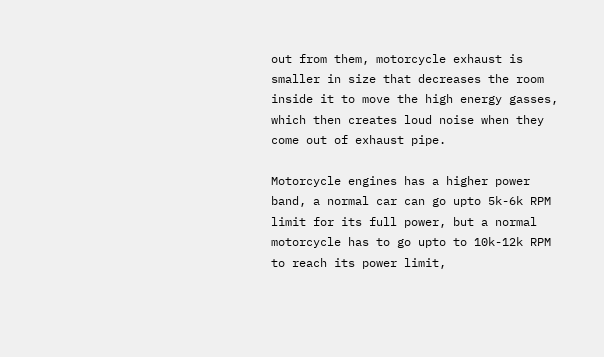out from them, motorcycle exhaust is smaller in size that decreases the room inside it to move the high energy gasses, which then creates loud noise when they come out of exhaust pipe.

Motorcycle engines has a higher power band, a normal car can go upto 5k-6k RPM limit for its full power, but a normal motorcycle has to go upto to 10k-12k RPM to reach its power limit,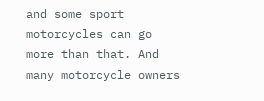and some sport motorcycles can go more than that. And many motorcycle owners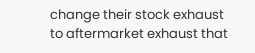change their stock exhaust to aftermarket exhaust that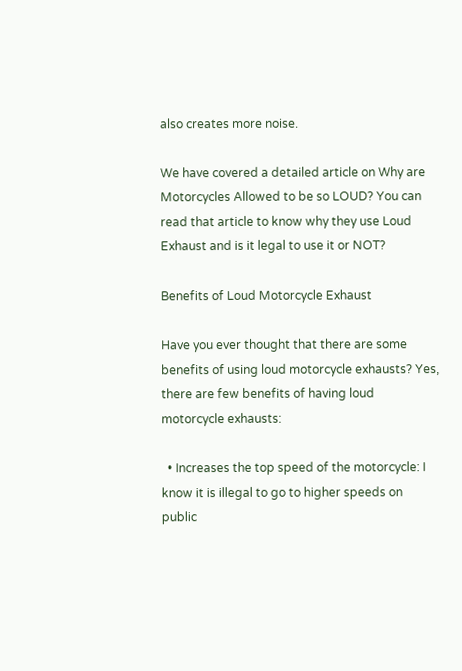also creates more noise.

We have covered a detailed article on Why are Motorcycles Allowed to be so LOUD? You can read that article to know why they use Loud Exhaust and is it legal to use it or NOT?

Benefits of Loud Motorcycle Exhaust

Have you ever thought that there are some benefits of using loud motorcycle exhausts? Yes, there are few benefits of having loud motorcycle exhausts:

  • Increases the top speed of the motorcycle: I know it is illegal to go to higher speeds on public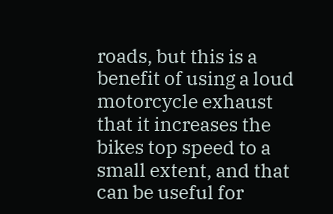roads, but this is a benefit of using a loud motorcycle exhaust that it increases the bikes top speed to a small extent, and that can be useful for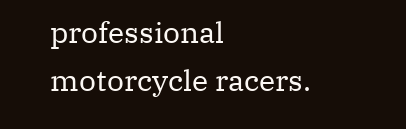professional motorcycle racers.